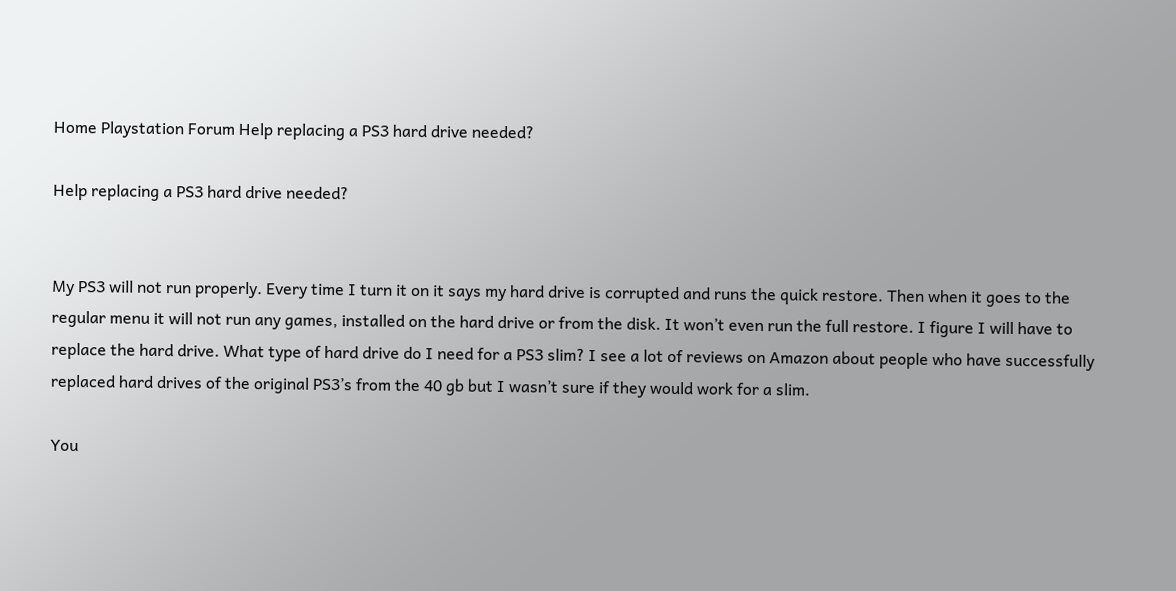Home Playstation Forum Help replacing a PS3 hard drive needed?

Help replacing a PS3 hard drive needed?


My PS3 will not run properly. Every time I turn it on it says my hard drive is corrupted and runs the quick restore. Then when it goes to the regular menu it will not run any games, installed on the hard drive or from the disk. It won’t even run the full restore. I figure I will have to replace the hard drive. What type of hard drive do I need for a PS3 slim? I see a lot of reviews on Amazon about people who have successfully replaced hard drives of the original PS3’s from the 40 gb but I wasn’t sure if they would work for a slim.

You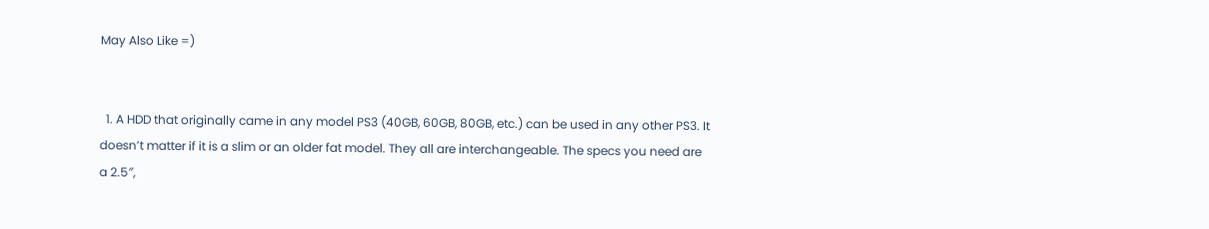May Also Like =)


  1. A HDD that originally came in any model PS3 (40GB, 60GB, 80GB, etc.) can be used in any other PS3. It doesn’t matter if it is a slim or an older fat model. They all are interchangeable. The specs you need are a 2.5″,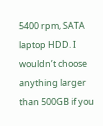5400 rpm, SATA laptop HDD. I wouldn’t choose anything larger than 500GB if you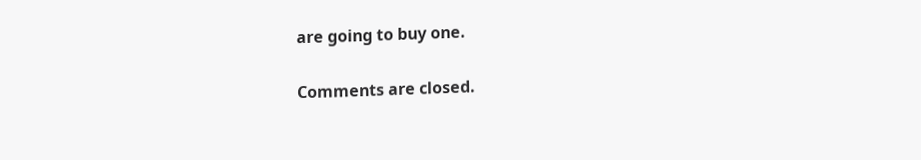are going to buy one.

Comments are closed.